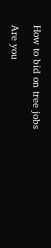How to bid on tree jobs

Are you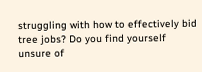struggling with how to effectively bid tree jobs? Do you find yourself unsure of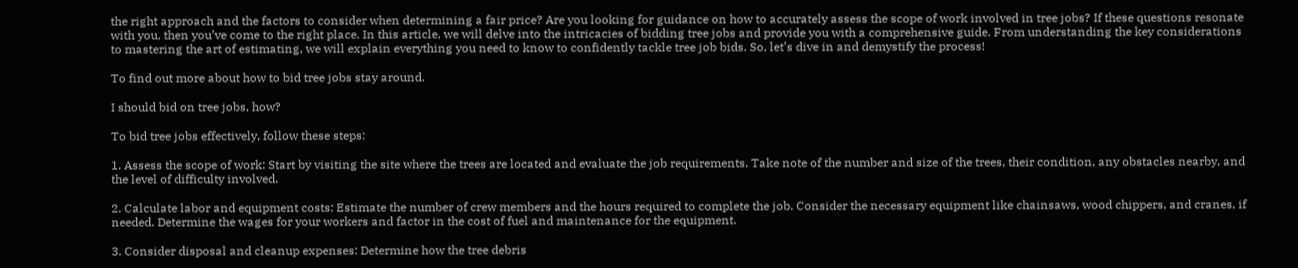the right approach and the factors to consider when determining a fair price? Are you looking for guidance on how to accurately assess the scope of work involved in tree jobs? If these questions resonate with you, then you’ve come to the right place. In this article, we will delve into the intricacies of bidding tree jobs and provide you with a comprehensive guide. From understanding the key considerations to mastering the art of estimating, we will explain everything you need to know to confidently tackle tree job bids. So, let’s dive in and demystify the process!

To find out more about how to bid tree jobs stay around.

I should bid on tree jobs, how?

To bid tree jobs effectively, follow these steps:

1. Assess the scope of work: Start by visiting the site where the trees are located and evaluate the job requirements. Take note of the number and size of the trees, their condition, any obstacles nearby, and the level of difficulty involved.

2. Calculate labor and equipment costs: Estimate the number of crew members and the hours required to complete the job. Consider the necessary equipment like chainsaws, wood chippers, and cranes, if needed. Determine the wages for your workers and factor in the cost of fuel and maintenance for the equipment.

3. Consider disposal and cleanup expenses: Determine how the tree debris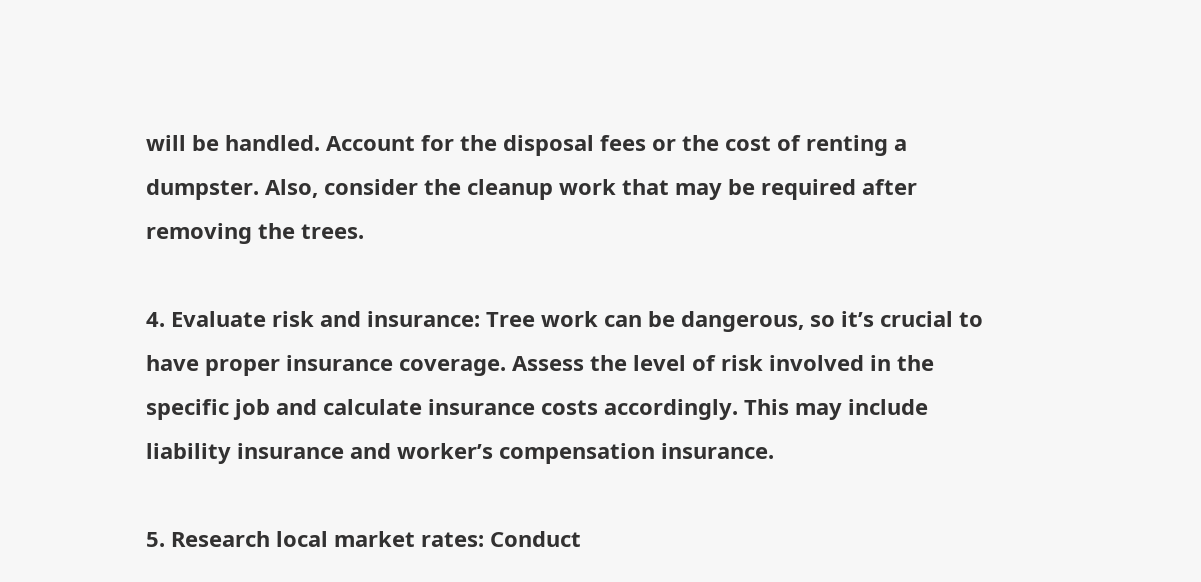will be handled. Account for the disposal fees or the cost of renting a dumpster. Also, consider the cleanup work that may be required after removing the trees.

4. Evaluate risk and insurance: Tree work can be dangerous, so it’s crucial to have proper insurance coverage. Assess the level of risk involved in the specific job and calculate insurance costs accordingly. This may include liability insurance and worker’s compensation insurance.

5. Research local market rates: Conduct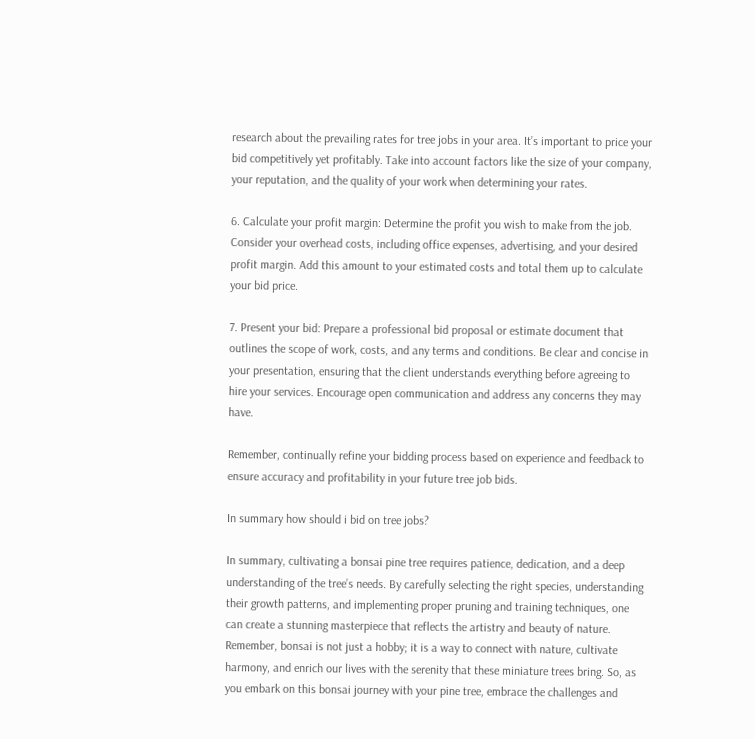research about the prevailing rates for tree jobs in your area. It’s important to price your bid competitively yet profitably. Take into account factors like the size of your company, your reputation, and the quality of your work when determining your rates.

6. Calculate your profit margin: Determine the profit you wish to make from the job. Consider your overhead costs, including office expenses, advertising, and your desired profit margin. Add this amount to your estimated costs and total them up to calculate your bid price.

7. Present your bid: Prepare a professional bid proposal or estimate document that outlines the scope of work, costs, and any terms and conditions. Be clear and concise in your presentation, ensuring that the client understands everything before agreeing to hire your services. Encourage open communication and address any concerns they may have.

Remember, continually refine your bidding process based on experience and feedback to ensure accuracy and profitability in your future tree job bids.

In summary how should i bid on tree jobs?

In summary, cultivating a bonsai pine tree requires patience, dedication, and a deep understanding of the tree’s needs. By carefully selecting the right species, understanding their growth patterns, and implementing proper pruning and training techniques, one can create a stunning masterpiece that reflects the artistry and beauty of nature. Remember, bonsai is not just a hobby; it is a way to connect with nature, cultivate harmony, and enrich our lives with the serenity that these miniature trees bring. So, as you embark on this bonsai journey with your pine tree, embrace the challenges and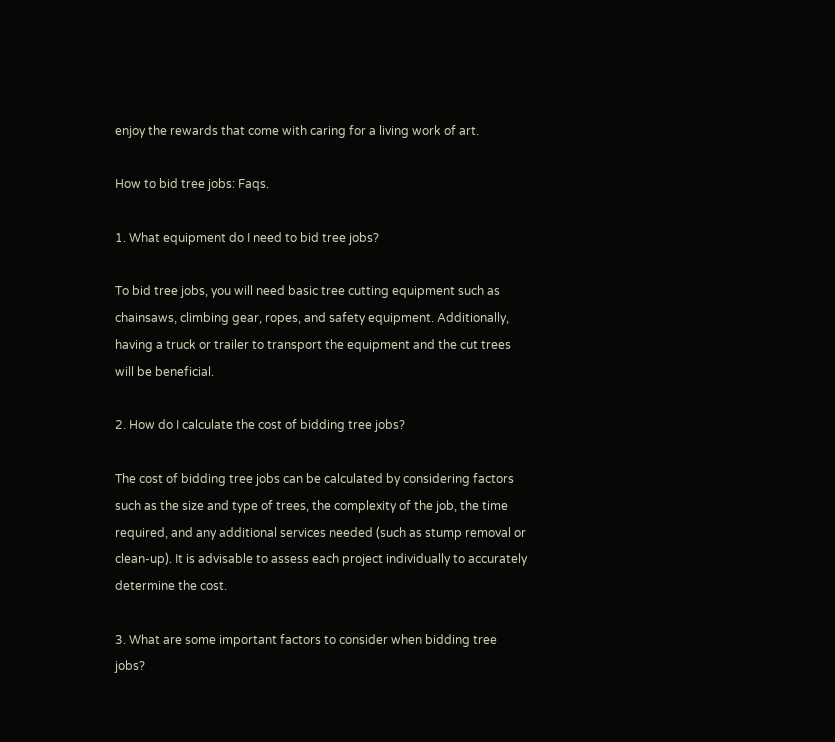enjoy the rewards that come with caring for a living work of art.

How to bid tree jobs: Faqs.

1. What equipment do I need to bid tree jobs?

To bid tree jobs, you will need basic tree cutting equipment such as chainsaws, climbing gear, ropes, and safety equipment. Additionally, having a truck or trailer to transport the equipment and the cut trees will be beneficial.

2. How do I calculate the cost of bidding tree jobs?

The cost of bidding tree jobs can be calculated by considering factors such as the size and type of trees, the complexity of the job, the time required, and any additional services needed (such as stump removal or clean-up). It is advisable to assess each project individually to accurately determine the cost.

3. What are some important factors to consider when bidding tree jobs?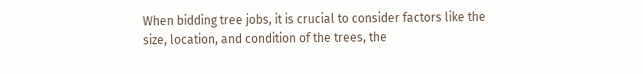When bidding tree jobs, it is crucial to consider factors like the size, location, and condition of the trees, the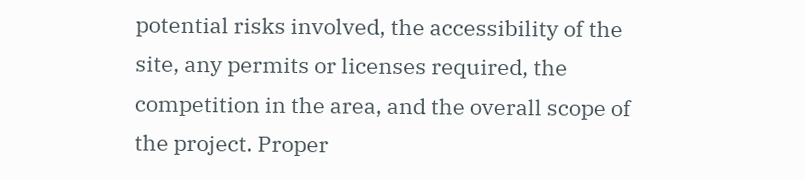potential risks involved, the accessibility of the site, any permits or licenses required, the competition in the area, and the overall scope of the project. Proper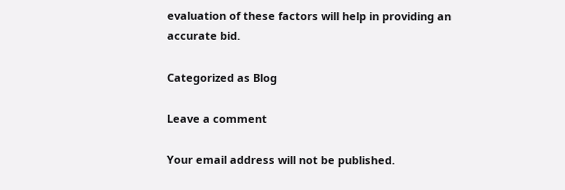evaluation of these factors will help in providing an accurate bid.

Categorized as Blog

Leave a comment

Your email address will not be published.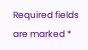Required fields are marked *